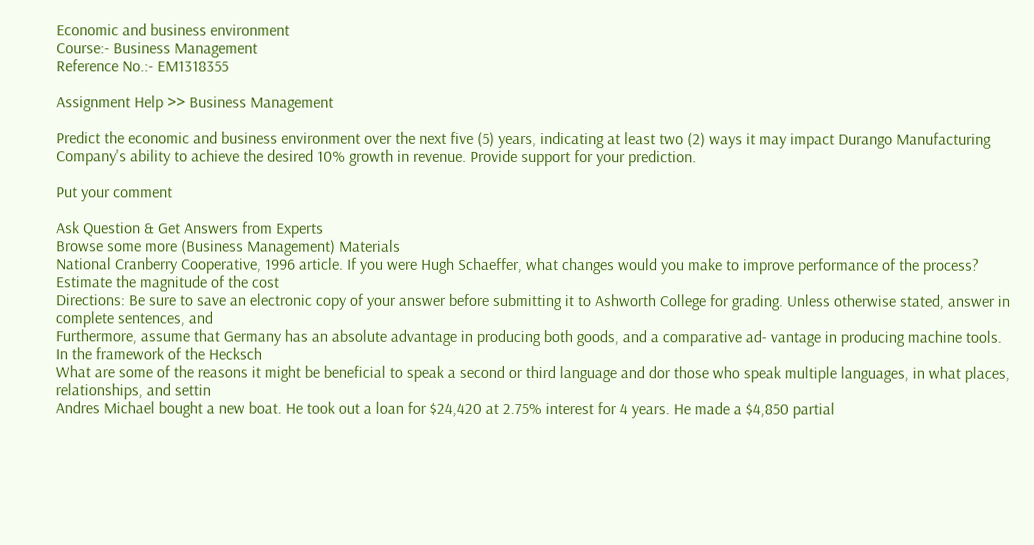Economic and business environment
Course:- Business Management
Reference No.:- EM1318355

Assignment Help >> Business Management

Predict the economic and business environment over the next five (5) years, indicating at least two (2) ways it may impact Durango Manufacturing Company's ability to achieve the desired 10% growth in revenue. Provide support for your prediction.

Put your comment

Ask Question & Get Answers from Experts
Browse some more (Business Management) Materials
National Cranberry Cooperative, 1996 article. If you were Hugh Schaeffer, what changes would you make to improve performance of the process? Estimate the magnitude of the cost
Directions: Be sure to save an electronic copy of your answer before submitting it to Ashworth College for grading. Unless otherwise stated, answer in complete sentences, and
Furthermore, assume that Germany has an absolute advantage in producing both goods, and a comparative ad- vantage in producing machine tools. In the framework of the Hecksch
What are some of the reasons it might be beneficial to speak a second or third language and dor those who speak multiple languages, in what places, relationships, and settin
Andres Michael bought a new boat. He took out a loan for $24,420 at 2.75% interest for 4 years. He made a $4,850 partial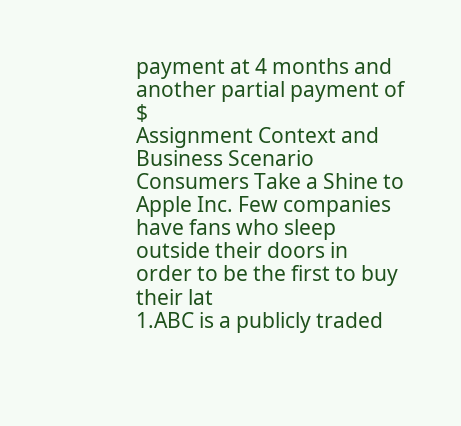payment at 4 months and another partial payment of $
Assignment Context and Business Scenario Consumers Take a Shine to Apple Inc. Few companies have fans who sleep outside their doors in order to be the first to buy their lat
1.ABC is a publicly traded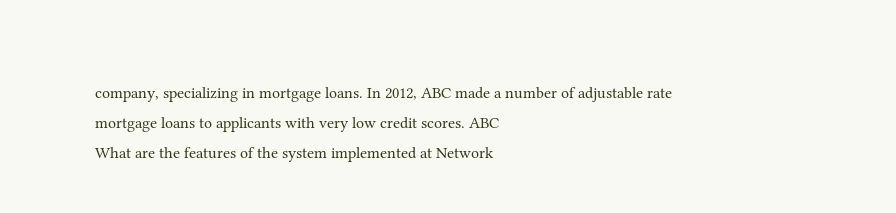company, specializing in mortgage loans. In 2012, ABC made a number of adjustable rate mortgage loans to applicants with very low credit scores. ABC
What are the features of the system implemented at Network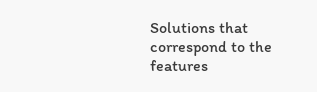Solutions that correspond to the features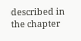described in the chapter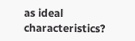as ideal characteristics?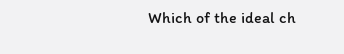Which of the ideal ch